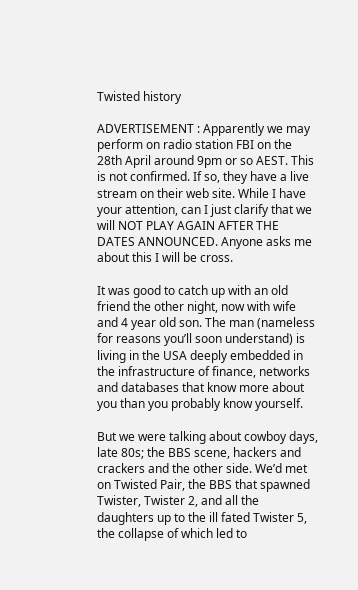Twisted history

ADVERTISEMENT : Apparently we may perform on radio station FBI on the 28th April around 9pm or so AEST. This is not confirmed. If so, they have a live stream on their web site. While I have your attention, can I just clarify that we will NOT PLAY AGAIN AFTER THE DATES ANNOUNCED. Anyone asks me about this I will be cross.

It was good to catch up with an old friend the other night, now with wife and 4 year old son. The man (nameless for reasons you’ll soon understand) is living in the USA deeply embedded in the infrastructure of finance, networks and databases that know more about you than you probably know yourself.

But we were talking about cowboy days, late 80s; the BBS scene, hackers and crackers and the other side. We’d met on Twisted Pair, the BBS that spawned Twister, Twister 2, and all the daughters up to the ill fated Twister 5, the collapse of which led to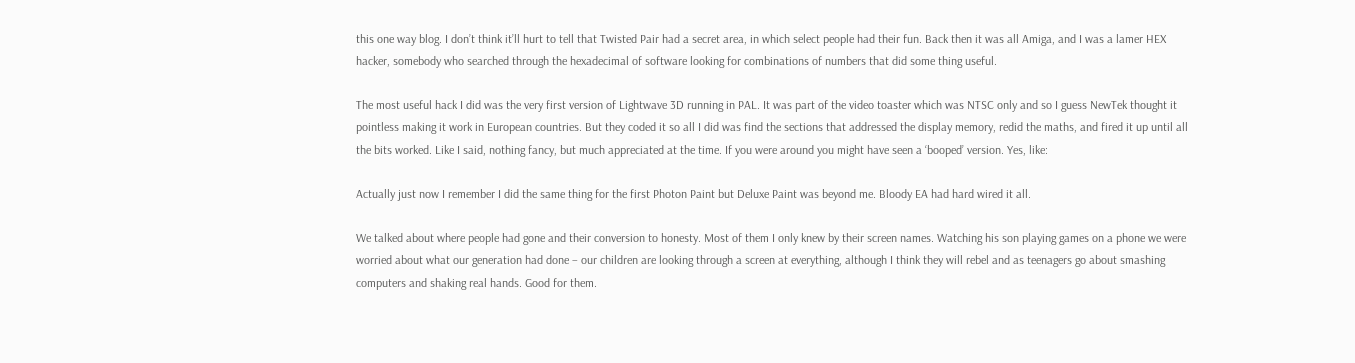this one way blog. I don’t think it’ll hurt to tell that Twisted Pair had a secret area, in which select people had their fun. Back then it was all Amiga, and I was a lamer HEX hacker, somebody who searched through the hexadecimal of software looking for combinations of numbers that did some thing useful.

The most useful hack I did was the very first version of Lightwave 3D running in PAL. It was part of the video toaster which was NTSC only and so I guess NewTek thought it pointless making it work in European countries. But they coded it so all I did was find the sections that addressed the display memory, redid the maths, and fired it up until all the bits worked. Like I said, nothing fancy, but much appreciated at the time. If you were around you might have seen a ‘booped’ version. Yes, like:

Actually just now I remember I did the same thing for the first Photon Paint but Deluxe Paint was beyond me. Bloody EA had hard wired it all.

We talked about where people had gone and their conversion to honesty. Most of them I only knew by their screen names. Watching his son playing games on a phone we were worried about what our generation had done – our children are looking through a screen at everything, although I think they will rebel and as teenagers go about smashing computers and shaking real hands. Good for them.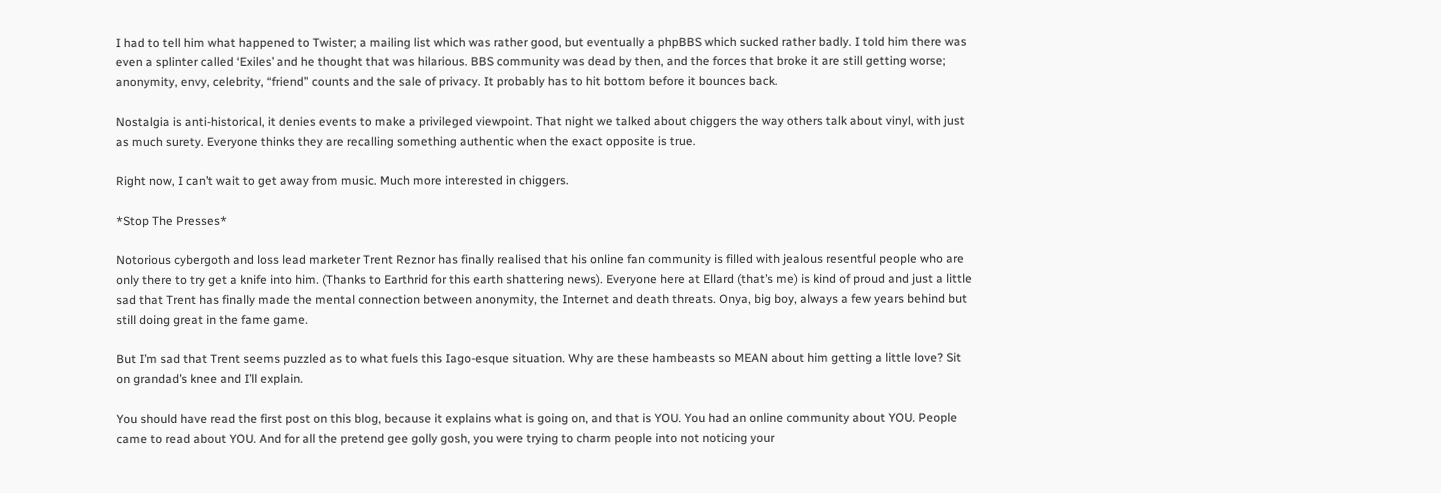I had to tell him what happened to Twister; a mailing list which was rather good, but eventually a phpBBS which sucked rather badly. I told him there was even a splinter called ‘Exiles’ and he thought that was hilarious. BBS community was dead by then, and the forces that broke it are still getting worse; anonymity, envy, celebrity, “friend” counts and the sale of privacy. It probably has to hit bottom before it bounces back.

Nostalgia is anti-historical, it denies events to make a privileged viewpoint. That night we talked about chiggers the way others talk about vinyl, with just as much surety. Everyone thinks they are recalling something authentic when the exact opposite is true.

Right now, I can’t wait to get away from music. Much more interested in chiggers.

*Stop The Presses*

Notorious cybergoth and loss lead marketer Trent Reznor has finally realised that his online fan community is filled with jealous resentful people who are only there to try get a knife into him. (Thanks to Earthrid for this earth shattering news). Everyone here at Ellard (that’s me) is kind of proud and just a little sad that Trent has finally made the mental connection between anonymity, the Internet and death threats. Onya, big boy, always a few years behind but still doing great in the fame game.

But I’m sad that Trent seems puzzled as to what fuels this Iago-esque situation. Why are these hambeasts so MEAN about him getting a little love? Sit on grandad’s knee and I’ll explain.

You should have read the first post on this blog, because it explains what is going on, and that is YOU. You had an online community about YOU. People came to read about YOU. And for all the pretend gee golly gosh, you were trying to charm people into not noticing your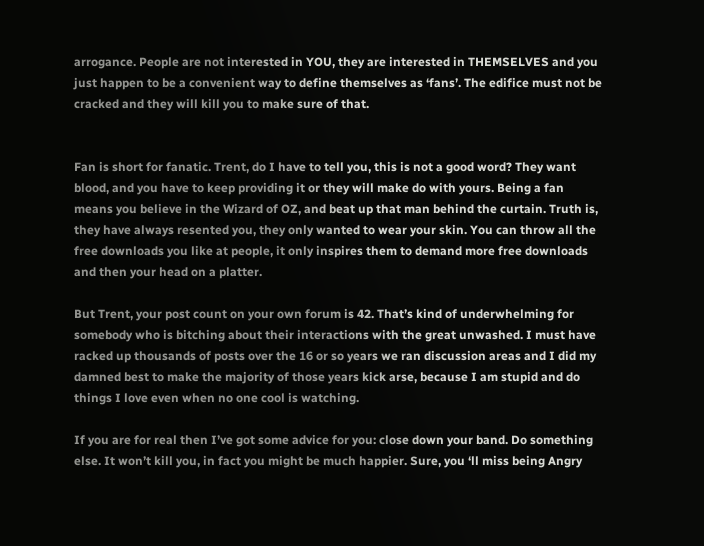arrogance. People are not interested in YOU, they are interested in THEMSELVES and you just happen to be a convenient way to define themselves as ‘fans’. The edifice must not be cracked and they will kill you to make sure of that.


Fan is short for fanatic. Trent, do I have to tell you, this is not a good word? They want blood, and you have to keep providing it or they will make do with yours. Being a fan means you believe in the Wizard of OZ, and beat up that man behind the curtain. Truth is, they have always resented you, they only wanted to wear your skin. You can throw all the free downloads you like at people, it only inspires them to demand more free downloads and then your head on a platter.

But Trent, your post count on your own forum is 42. That’s kind of underwhelming for somebody who is bitching about their interactions with the great unwashed. I must have racked up thousands of posts over the 16 or so years we ran discussion areas and I did my damned best to make the majority of those years kick arse, because I am stupid and do things I love even when no one cool is watching.

If you are for real then I’ve got some advice for you: close down your band. Do something else. It won’t kill you, in fact you might be much happier. Sure, you ‘ll miss being Angry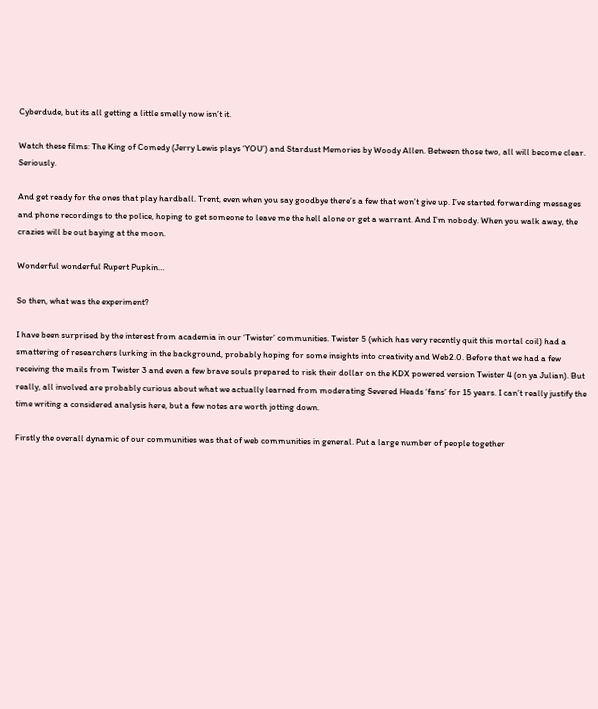Cyberdude, but its all getting a little smelly now isn’t it.

Watch these films: The King of Comedy (Jerry Lewis plays ‘YOU’) and Stardust Memories by Woody Allen. Between those two, all will become clear. Seriously.

And get ready for the ones that play hardball. Trent, even when you say goodbye there’s a few that won’t give up. I’ve started forwarding messages and phone recordings to the police, hoping to get someone to leave me the hell alone or get a warrant. And I’m nobody. When you walk away, the crazies will be out baying at the moon.

Wonderful wonderful Rupert Pupkin…

So then, what was the experiment?

I have been surprised by the interest from academia in our ‘Twister’ communities. Twister 5 (which has very recently quit this mortal coil) had a smattering of researchers lurking in the background, probably hoping for some insights into creativity and Web2.0. Before that we had a few receiving the mails from Twister 3 and even a few brave souls prepared to risk their dollar on the KDX powered version Twister 4 (on ya Julian). But really, all involved are probably curious about what we actually learned from moderating Severed Heads ‘fans’ for 15 years. I can’t really justify the time writing a considered analysis here, but a few notes are worth jotting down.

Firstly the overall dynamic of our communities was that of web communities in general. Put a large number of people together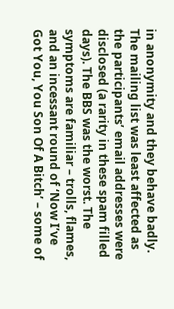in anonymity and they behave badly. The mailing list was least affected as the participants’ email addresses were disclosed (a rarity in these spam filled days). The BBS was the worst. The symptoms are familiar – trolls, flames, and an incessant round of ‘Now I’ve Got You, You Son Of A Bitch’ – some of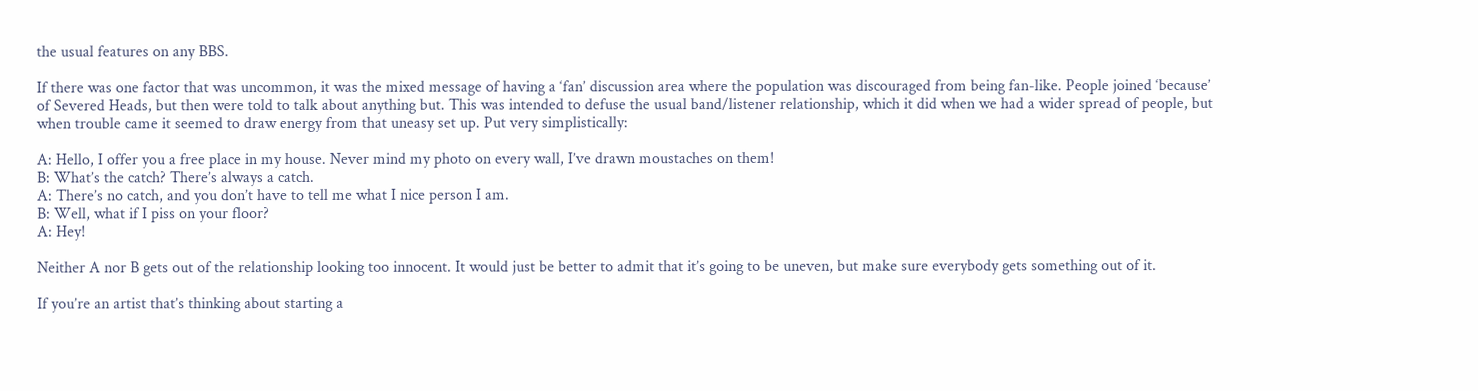the usual features on any BBS.

If there was one factor that was uncommon, it was the mixed message of having a ‘fan’ discussion area where the population was discouraged from being fan-like. People joined ‘because’ of Severed Heads, but then were told to talk about anything but. This was intended to defuse the usual band/listener relationship, which it did when we had a wider spread of people, but when trouble came it seemed to draw energy from that uneasy set up. Put very simplistically:

A: Hello, I offer you a free place in my house. Never mind my photo on every wall, I’ve drawn moustaches on them!
B: What’s the catch? There’s always a catch.
A: There’s no catch, and you don’t have to tell me what I nice person I am.
B: Well, what if I piss on your floor?
A: Hey!

Neither A nor B gets out of the relationship looking too innocent. It would just be better to admit that it’s going to be uneven, but make sure everybody gets something out of it.

If you’re an artist that’s thinking about starting a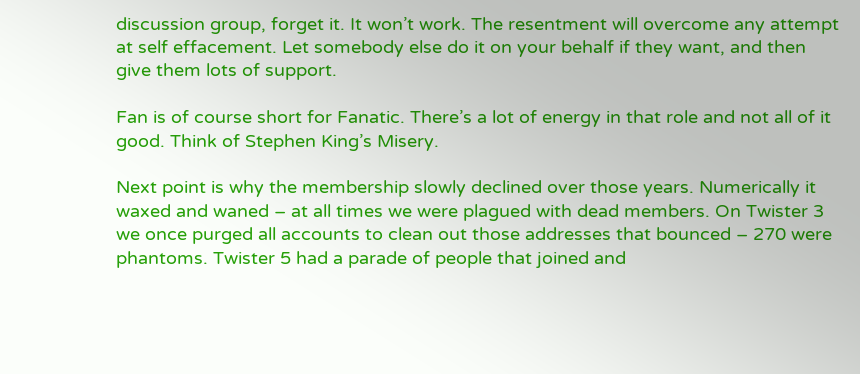discussion group, forget it. It won’t work. The resentment will overcome any attempt at self effacement. Let somebody else do it on your behalf if they want, and then give them lots of support.

Fan is of course short for Fanatic. There’s a lot of energy in that role and not all of it good. Think of Stephen King’s Misery.

Next point is why the membership slowly declined over those years. Numerically it waxed and waned – at all times we were plagued with dead members. On Twister 3 we once purged all accounts to clean out those addresses that bounced – 270 were phantoms. Twister 5 had a parade of people that joined and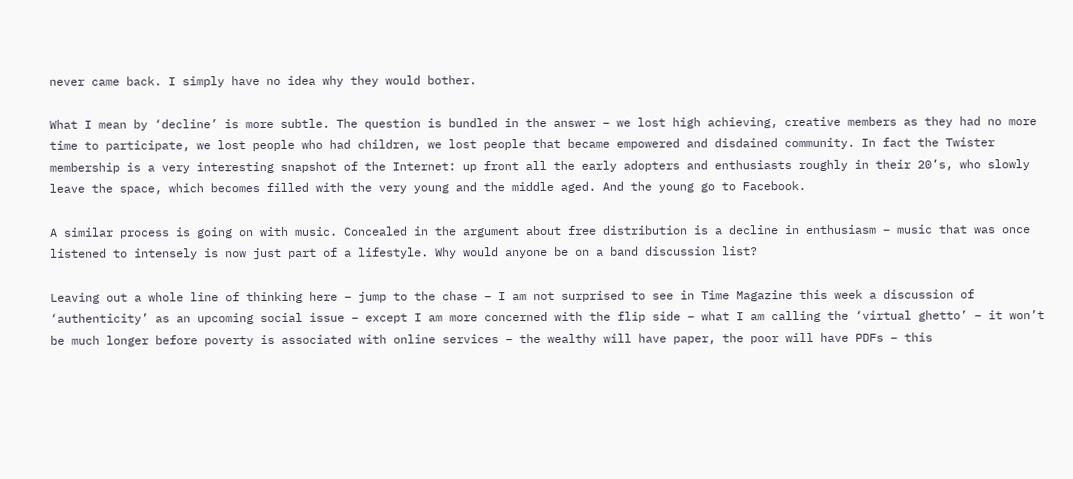never came back. I simply have no idea why they would bother.

What I mean by ‘decline’ is more subtle. The question is bundled in the answer – we lost high achieving, creative members as they had no more time to participate, we lost people who had children, we lost people that became empowered and disdained community. In fact the Twister membership is a very interesting snapshot of the Internet: up front all the early adopters and enthusiasts roughly in their 20’s, who slowly leave the space, which becomes filled with the very young and the middle aged. And the young go to Facebook.

A similar process is going on with music. Concealed in the argument about free distribution is a decline in enthusiasm – music that was once listened to intensely is now just part of a lifestyle. Why would anyone be on a band discussion list?

Leaving out a whole line of thinking here – jump to the chase – I am not surprised to see in Time Magazine this week a discussion of ‘authenticity’ as an upcoming social issue – except I am more concerned with the flip side – what I am calling the ‘virtual ghetto’ – it won’t be much longer before poverty is associated with online services – the wealthy will have paper, the poor will have PDFs – this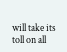will take its toll on all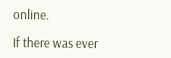online.

If there was ever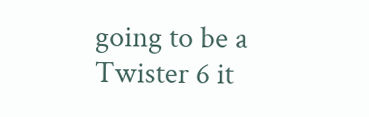going to be a Twister 6 it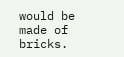would be made of bricks.